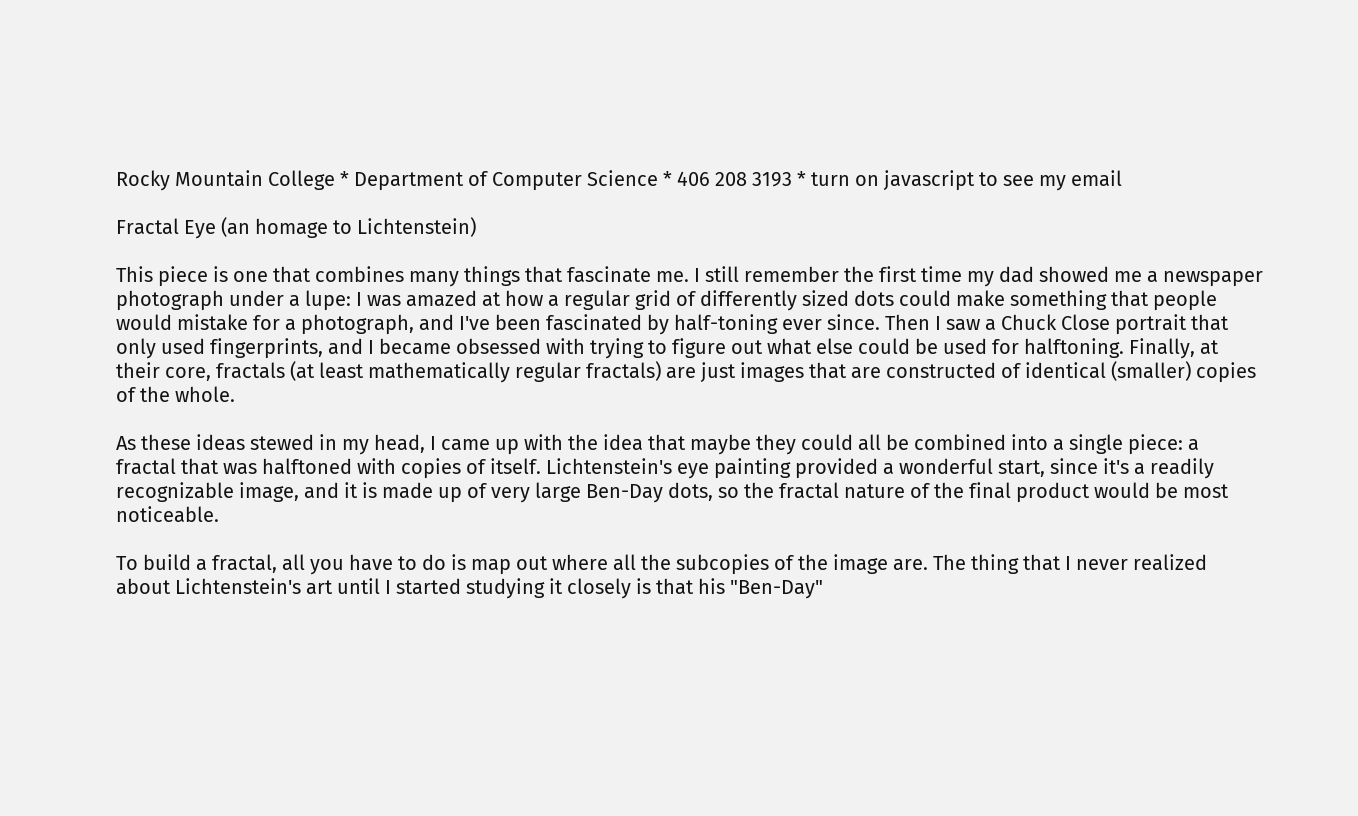Rocky Mountain College * Department of Computer Science * 406 208 3193 * turn on javascript to see my email

Fractal Eye (an homage to Lichtenstein)

This piece is one that combines many things that fascinate me. I still remember the first time my dad showed me a newspaper photograph under a lupe: I was amazed at how a regular grid of differently sized dots could make something that people would mistake for a photograph, and I've been fascinated by half-toning ever since. Then I saw a Chuck Close portrait that only used fingerprints, and I became obsessed with trying to figure out what else could be used for halftoning. Finally, at their core, fractals (at least mathematically regular fractals) are just images that are constructed of identical (smaller) copies of the whole.

As these ideas stewed in my head, I came up with the idea that maybe they could all be combined into a single piece: a fractal that was halftoned with copies of itself. Lichtenstein's eye painting provided a wonderful start, since it's a readily recognizable image, and it is made up of very large Ben-Day dots, so the fractal nature of the final product would be most noticeable.

To build a fractal, all you have to do is map out where all the subcopies of the image are. The thing that I never realized about Lichtenstein's art until I started studying it closely is that his "Ben-Day"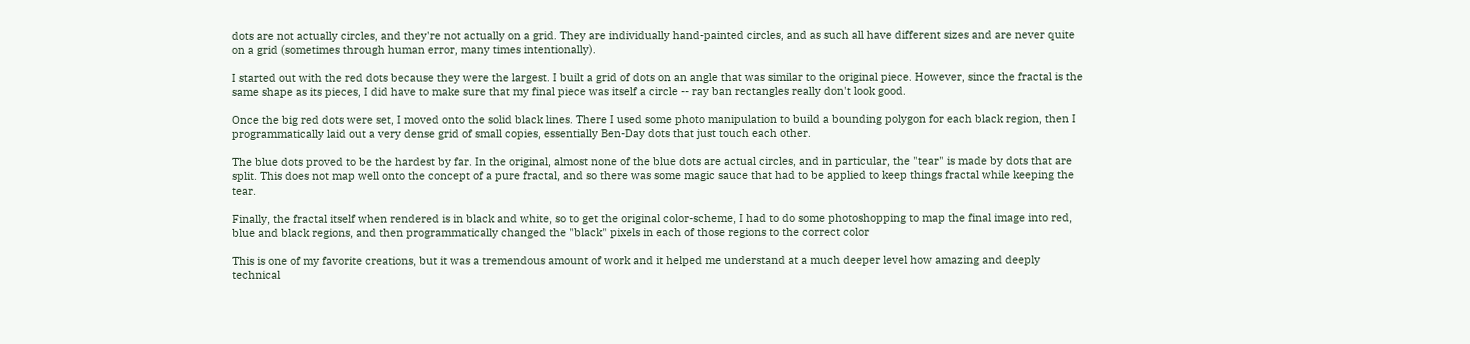dots are not actually circles, and they're not actually on a grid. They are individually hand-painted circles, and as such all have different sizes and are never quite on a grid (sometimes through human error, many times intentionally).

I started out with the red dots because they were the largest. I built a grid of dots on an angle that was similar to the original piece. However, since the fractal is the same shape as its pieces, I did have to make sure that my final piece was itself a circle -- ray ban rectangles really don't look good.

Once the big red dots were set, I moved onto the solid black lines. There I used some photo manipulation to build a bounding polygon for each black region, then I programmatically laid out a very dense grid of small copies, essentially Ben-Day dots that just touch each other.

The blue dots proved to be the hardest by far. In the original, almost none of the blue dots are actual circles, and in particular, the "tear" is made by dots that are split. This does not map well onto the concept of a pure fractal, and so there was some magic sauce that had to be applied to keep things fractal while keeping the tear.

Finally, the fractal itself when rendered is in black and white, so to get the original color-scheme, I had to do some photoshopping to map the final image into red, blue and black regions, and then programmatically changed the "black" pixels in each of those regions to the correct color

This is one of my favorite creations, but it was a tremendous amount of work and it helped me understand at a much deeper level how amazing and deeply technical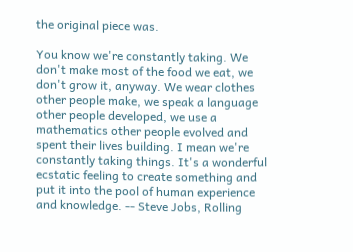the original piece was.

You know we're constantly taking. We don't make most of the food we eat, we don't grow it, anyway. We wear clothes other people make, we speak a language other people developed, we use a mathematics other people evolved and spent their lives building. I mean we're constantly taking things. It's a wonderful ecstatic feeling to create something and put it into the pool of human experience and knowledge. -- Steve Jobs, Rolling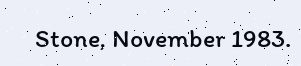Stone, November 1983.